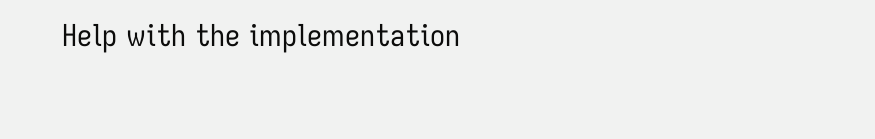Help with the implementation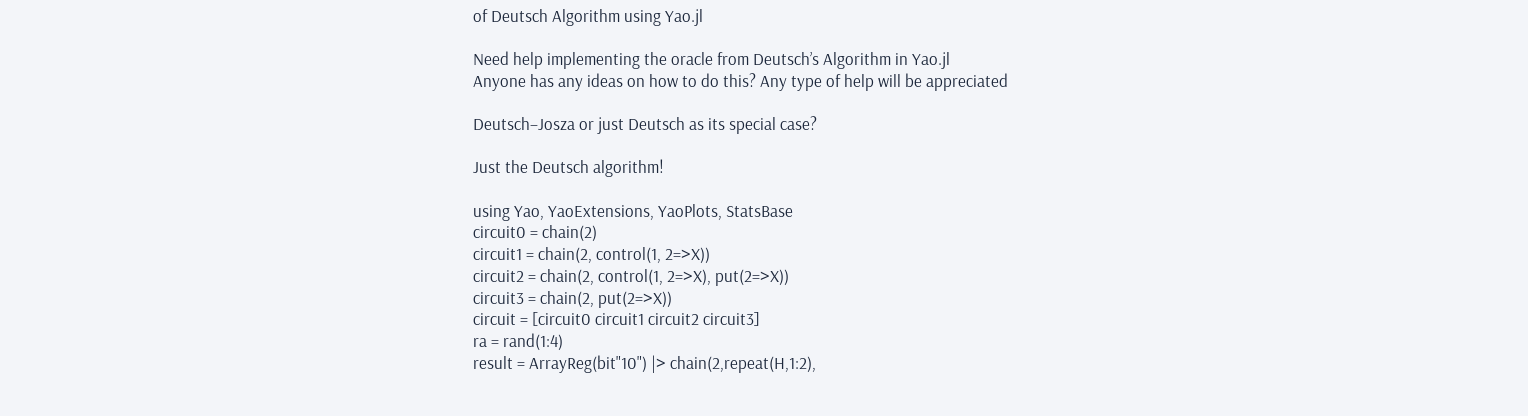of Deutsch Algorithm using Yao.jl

Need help implementing the oracle from Deutsch’s Algorithm in Yao.jl
Anyone has any ideas on how to do this? Any type of help will be appreciated

Deutsch–Josza or just Deutsch as its special case?

Just the Deutsch algorithm!

using Yao, YaoExtensions, YaoPlots, StatsBase
circuit0 = chain(2)
circuit1 = chain(2, control(1, 2=>X))
circuit2 = chain(2, control(1, 2=>X), put(2=>X))
circuit3 = chain(2, put(2=>X))
circuit = [circuit0 circuit1 circuit2 circuit3]
ra = rand(1:4)
result = ArrayReg(bit"10") |> chain(2,repeat(H,1:2),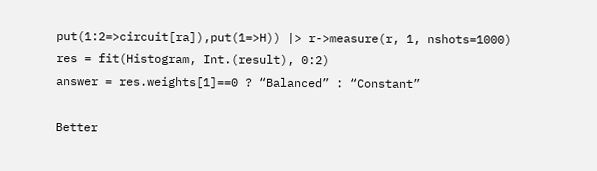put(1:2=>circuit[ra]),put(1=>H)) |> r->measure(r, 1, nshots=1000)
res = fit(Histogram, Int.(result), 0:2)
answer = res.weights[1]==0 ? “Balanced” : “Constant”

Better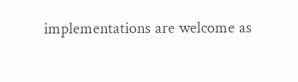implementations are welcome as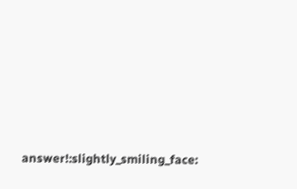answer!:slightly_smiling_face: